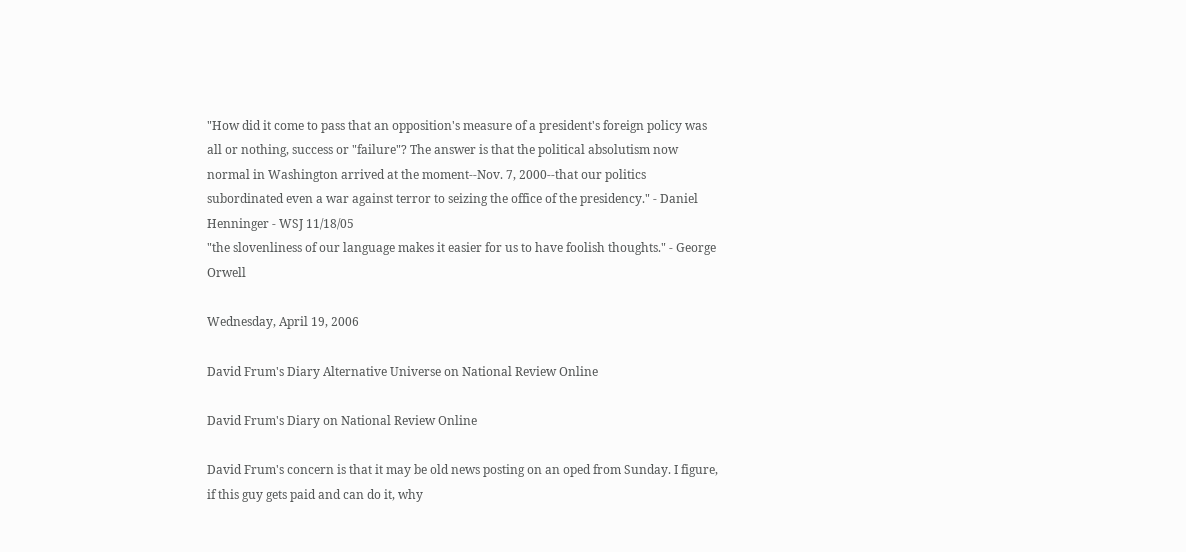"How did it come to pass that an opposition's measure of a president's foreign policy was all or nothing, success or "failure"? The answer is that the political absolutism now normal in Washington arrived at the moment--Nov. 7, 2000--that our politics subordinated even a war against terror to seizing the office of the presidency." - Daniel Henninger - WSJ 11/18/05
"the slovenliness of our language makes it easier for us to have foolish thoughts." - George Orwell

Wednesday, April 19, 2006

David Frum's Diary Alternative Universe on National Review Online

David Frum's Diary on National Review Online

David Frum's concern is that it may be old news posting on an oped from Sunday. I figure, if this guy gets paid and can do it, why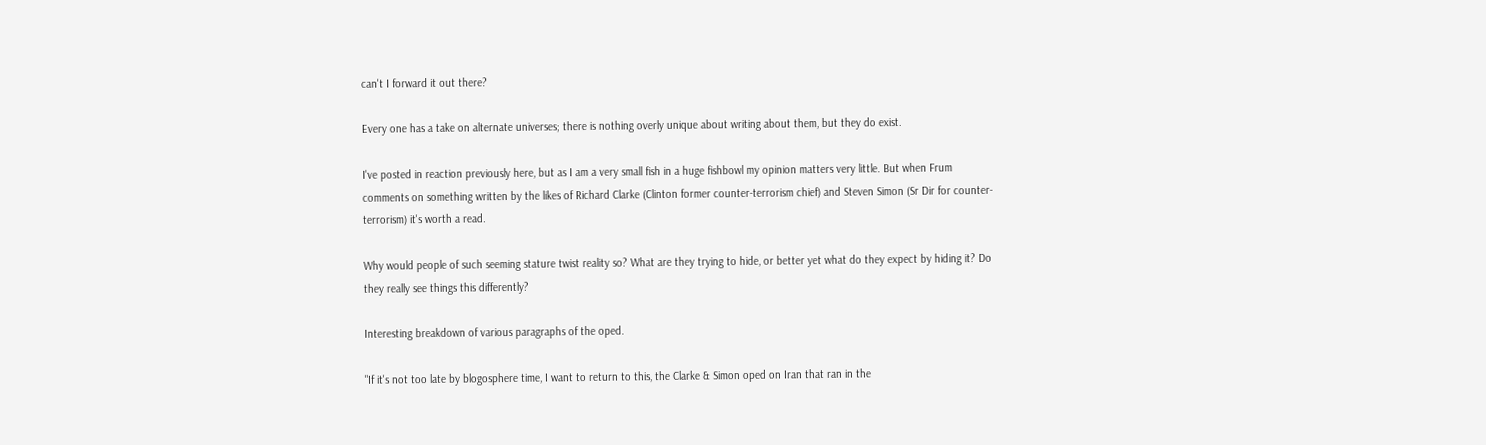can't I forward it out there?

Every one has a take on alternate universes; there is nothing overly unique about writing about them, but they do exist.

I've posted in reaction previously here, but as I am a very small fish in a huge fishbowl my opinion matters very little. But when Frum comments on something written by the likes of Richard Clarke (Clinton former counter-terrorism chief) and Steven Simon (Sr Dir for counter-terrorism) it's worth a read.

Why would people of such seeming stature twist reality so? What are they trying to hide, or better yet what do they expect by hiding it? Do they really see things this differently?

Interesting breakdown of various paragraphs of the oped.

"If it's not too late by blogosphere time, I want to return to this, the Clarke & Simon oped on Iran that ran in the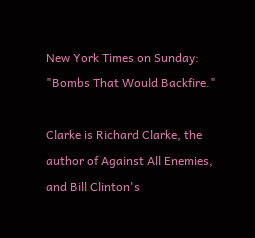New York Times on Sunday: "Bombs That Would Backfire."

Clarke is Richard Clarke, the author of Against All Enemies, and Bill Clinton's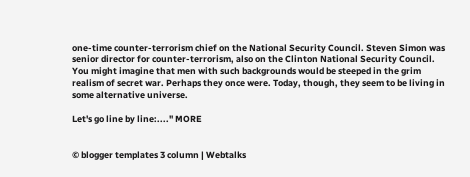one-time counter-terrorism chief on the National Security Council. Steven Simon was senior director for counter-terrorism, also on the Clinton National Security Council. You might imagine that men with such backgrounds would be steeped in the grim realism of secret war. Perhaps they once were. Today, though, they seem to be living in some alternative universe.

Let's go line by line:...." MORE


© blogger templates 3 column | Webtalks